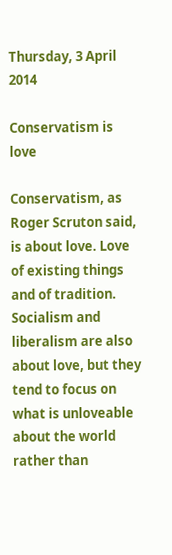Thursday, 3 April 2014

Conservatism is love

Conservatism, as Roger Scruton said, is about love. Love of existing things and of tradition. Socialism and liberalism are also about love, but they tend to focus on what is unloveable about the world rather than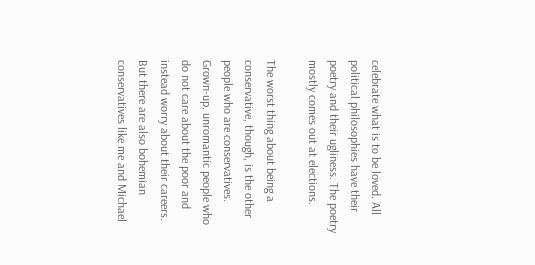celebrate what is to be loved. All political philosophies have their poetry and their ugliness. The poetry mostly comes out at elections.

The worst thing about being a conservative, though, is the other people who are conservatives. Grown-up, unromantic people who do not care about the poor and instead worry about their careers. But there are also bohemian conservatives like me and Michael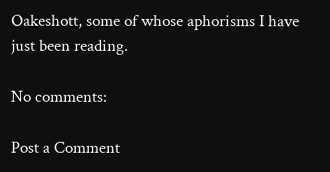Oakeshott, some of whose aphorisms I have just been reading.

No comments:

Post a Comment